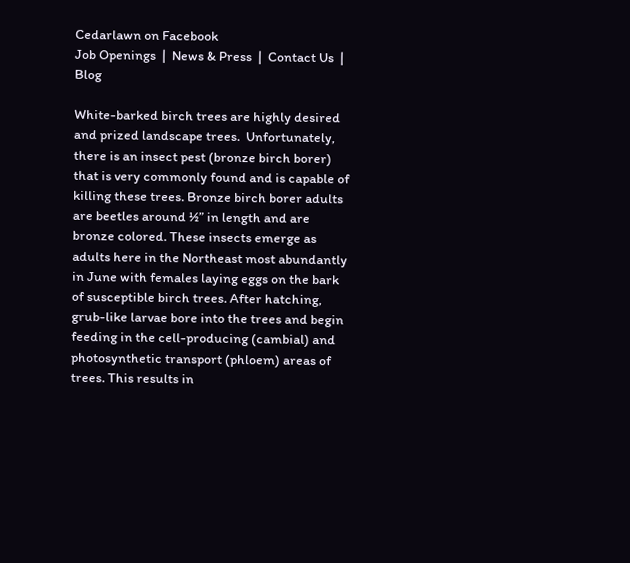Cedarlawn on Facebook
Job Openings  |  News & Press  |  Contact Us  |  Blog

White-barked birch trees are highly desired and prized landscape trees.  Unfortunately, there is an insect pest (bronze birch borer) that is very commonly found and is capable of killing these trees. Bronze birch borer adults are beetles around ½” in length and are bronze colored. These insects emerge as adults here in the Northeast most abundantly in June with females laying eggs on the bark of susceptible birch trees. After hatching, grub-like larvae bore into the trees and begin feeding in the cell-producing (cambial) and photosynthetic transport (phloem) areas of trees. This results in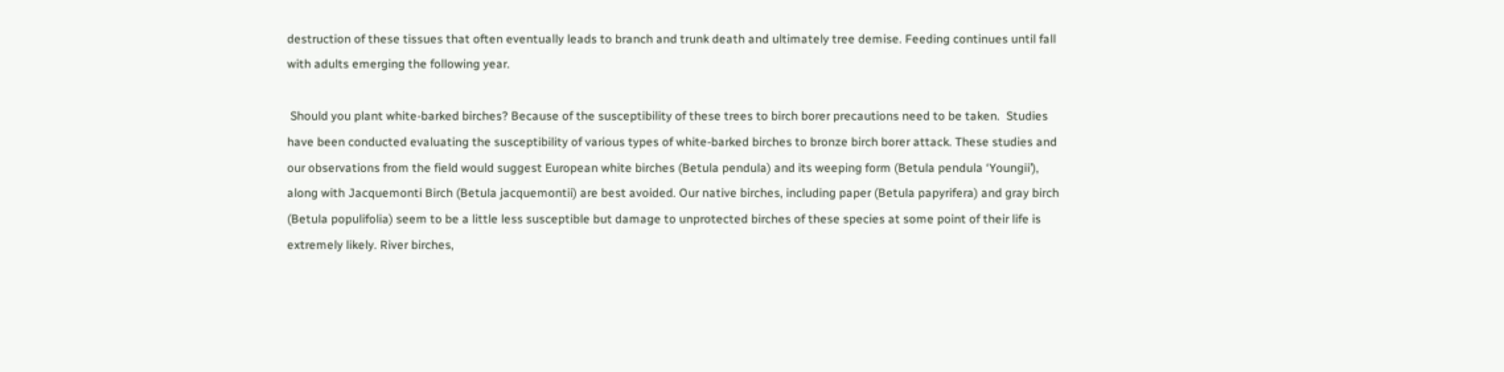destruction of these tissues that often eventually leads to branch and trunk death and ultimately tree demise. Feeding continues until fall with adults emerging the following year.

 Should you plant white-barked birches? Because of the susceptibility of these trees to birch borer precautions need to be taken.  Studies have been conducted evaluating the susceptibility of various types of white-barked birches to bronze birch borer attack. These studies and our observations from the field would suggest European white birches (Betula pendula) and its weeping form (Betula pendula ‘Youngii’), along with Jacquemonti Birch (Betula jacquemontii) are best avoided. Our native birches, including paper (Betula papyrifera) and gray birch (Betula populifolia) seem to be a little less susceptible but damage to unprotected birches of these species at some point of their life is extremely likely. River birches,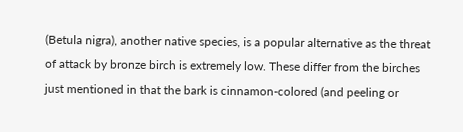(Betula nigra), another native species, is a popular alternative as the threat of attack by bronze birch is extremely low. These differ from the birches just mentioned in that the bark is cinnamon-colored (and peeling or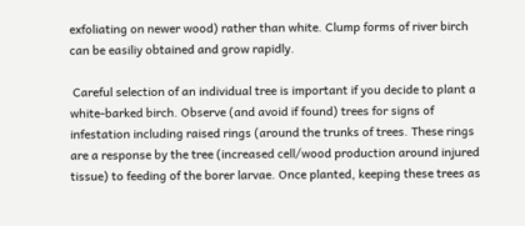exfoliating on newer wood) rather than white. Clump forms of river birch can be easiliy obtained and grow rapidly.

 Careful selection of an individual tree is important if you decide to plant a white-barked birch. Observe (and avoid if found) trees for signs of infestation including raised rings (around the trunks of trees. These rings are a response by the tree (increased cell/wood production around injured tissue) to feeding of the borer larvae. Once planted, keeping these trees as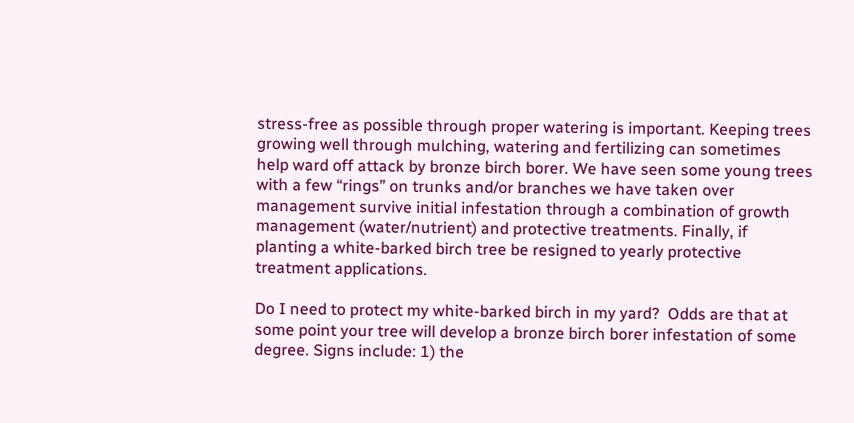stress-free as possible through proper watering is important. Keeping trees growing well through mulching, watering and fertilizing can sometimes help ward off attack by bronze birch borer. We have seen some young trees with a few “rings” on trunks and/or branches we have taken over management survive initial infestation through a combination of growth management (water/nutrient) and protective treatments. Finally, if planting a white-barked birch tree be resigned to yearly protective treatment applications.

Do I need to protect my white-barked birch in my yard?  Odds are that at some point your tree will develop a bronze birch borer infestation of some degree. Signs include: 1) the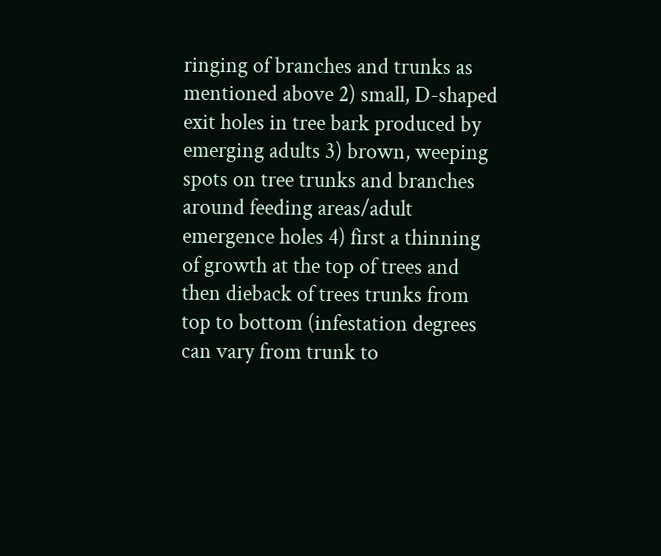ringing of branches and trunks as mentioned above 2) small, D-shaped exit holes in tree bark produced by emerging adults 3) brown, weeping spots on tree trunks and branches around feeding areas/adult emergence holes 4) first a thinning of growth at the top of trees and then dieback of trees trunks from top to bottom (infestation degrees can vary from trunk to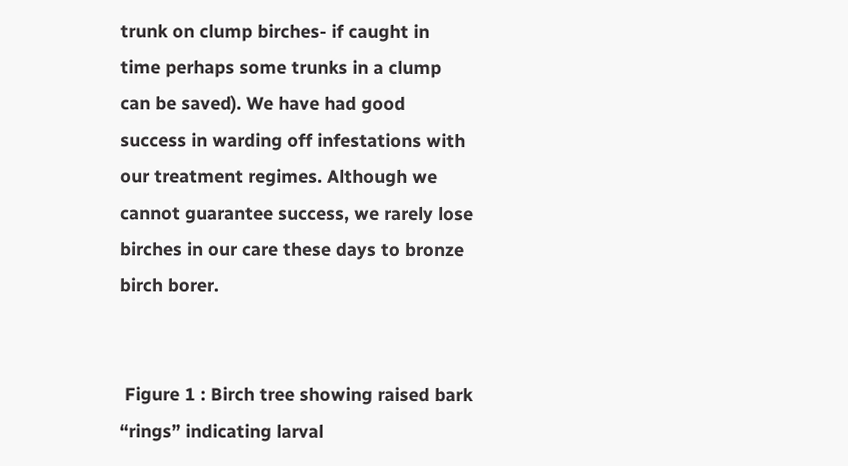trunk on clump birches- if caught in time perhaps some trunks in a clump can be saved). We have had good success in warding off infestations with our treatment regimes. Although we cannot guarantee success, we rarely lose birches in our care these days to bronze birch borer.


 Figure 1 : Birch tree showing raised bark “rings” indicating larval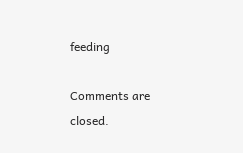feeding

Comments are closed.